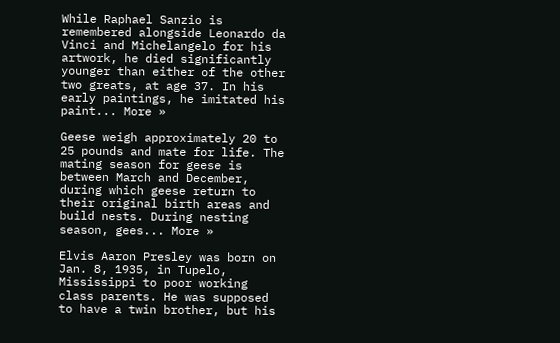While Raphael Sanzio is remembered alongside Leonardo da Vinci and Michelangelo for his artwork, he died significantly younger than either of the other two greats, at age 37. In his early paintings, he imitated his paint... More »

Geese weigh approximately 20 to 25 pounds and mate for life. The mating season for geese is between March and December, during which geese return to their original birth areas and build nests. During nesting season, gees... More »

Elvis Aaron Presley was born on Jan. 8, 1935, in Tupelo, Mississippi to poor working class parents. He was supposed to have a twin brother, but his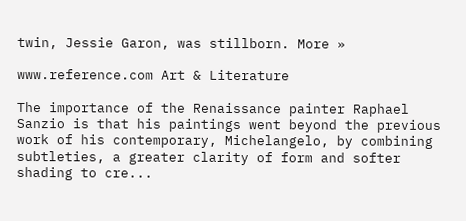twin, Jessie Garon, was stillborn. More »

www.reference.com Art & Literature

The importance of the Renaissance painter Raphael Sanzio is that his paintings went beyond the previous work of his contemporary, Michelangelo, by combining subtleties, a greater clarity of form and softer shading to cre...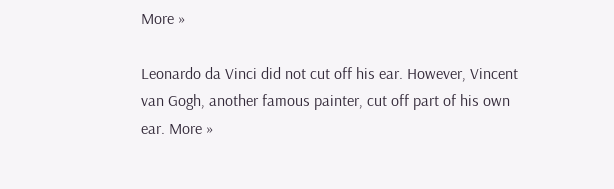More »

Leonardo da Vinci did not cut off his ear. However, Vincent van Gogh, another famous painter, cut off part of his own ear. More »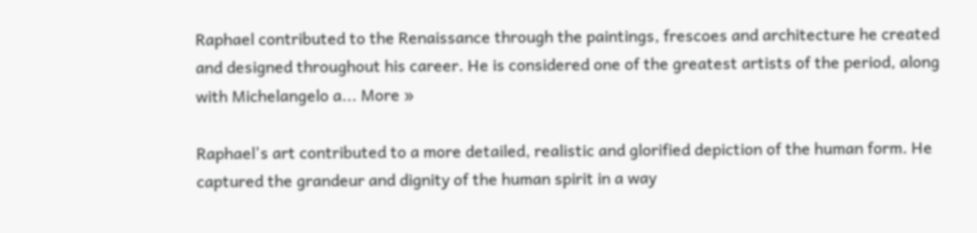Raphael contributed to the Renaissance through the paintings, frescoes and architecture he created and designed throughout his career. He is considered one of the greatest artists of the period, along with Michelangelo a... More »

Raphael's art contributed to a more detailed, realistic and glorified depiction of the human form. He captured the grandeur and dignity of the human spirit in a way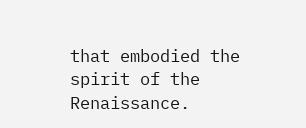that embodied the spirit of the Renaissance.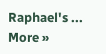Raphael's ... More »